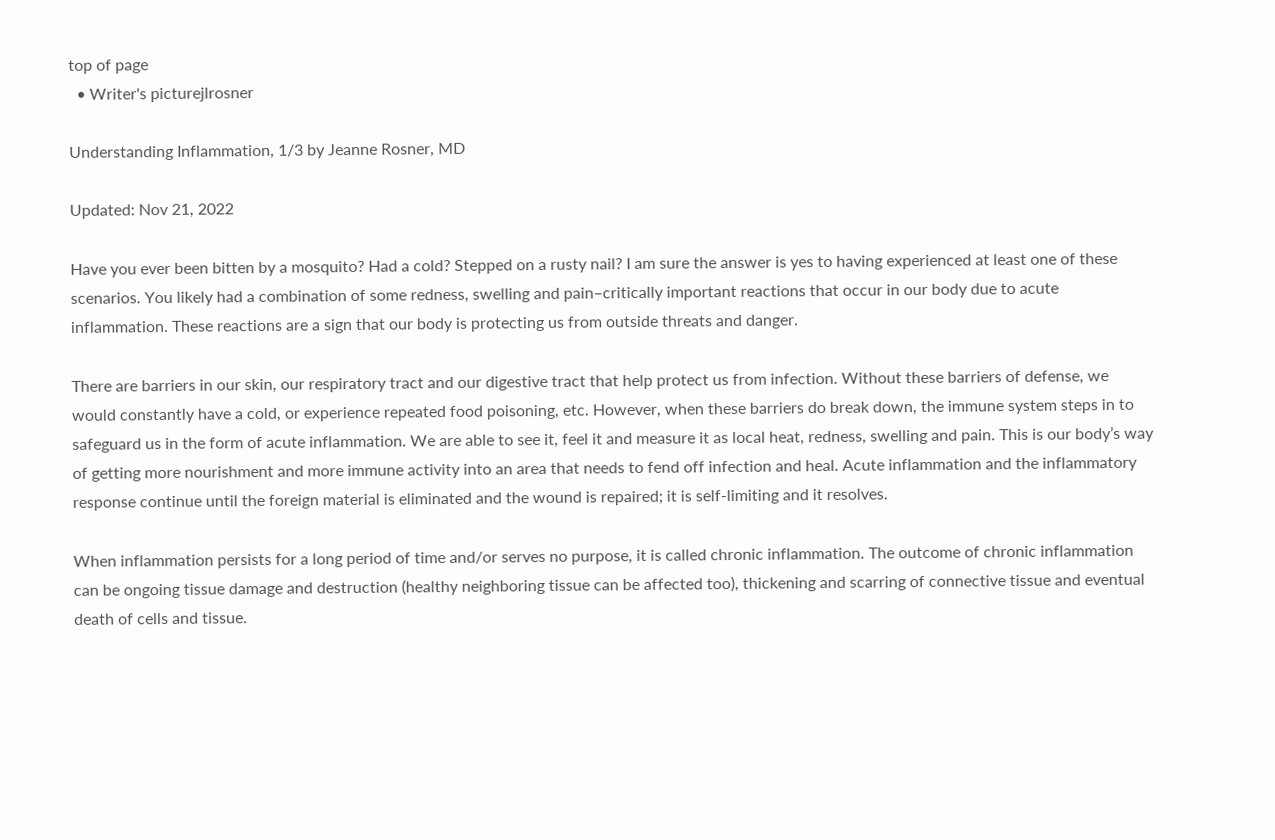top of page
  • Writer's picturejlrosner

Understanding Inflammation, 1/3 by Jeanne Rosner, MD

Updated: Nov 21, 2022

Have you ever been bitten by a mosquito? Had a cold? Stepped on a rusty nail? I am sure the answer is yes to having experienced at least one of these scenarios. You likely had a combination of some redness, swelling and pain–critically important reactions that occur in our body due to acute inflammation. These reactions are a sign that our body is protecting us from outside threats and danger.

There are barriers in our skin, our respiratory tract and our digestive tract that help protect us from infection. Without these barriers of defense, we would constantly have a cold, or experience repeated food poisoning, etc. However, when these barriers do break down, the immune system steps in to safeguard us in the form of acute inflammation. We are able to see it, feel it and measure it as local heat, redness, swelling and pain. This is our body’s way of getting more nourishment and more immune activity into an area that needs to fend off infection and heal. Acute inflammation and the inflammatory response continue until the foreign material is eliminated and the wound is repaired; it is self-limiting and it resolves.

When inflammation persists for a long period of time and/or serves no purpose, it is called chronic inflammation. The outcome of chronic inflammation can be ongoing tissue damage and destruction (healthy neighboring tissue can be affected too), thickening and scarring of connective tissue and eventual death of cells and tissue.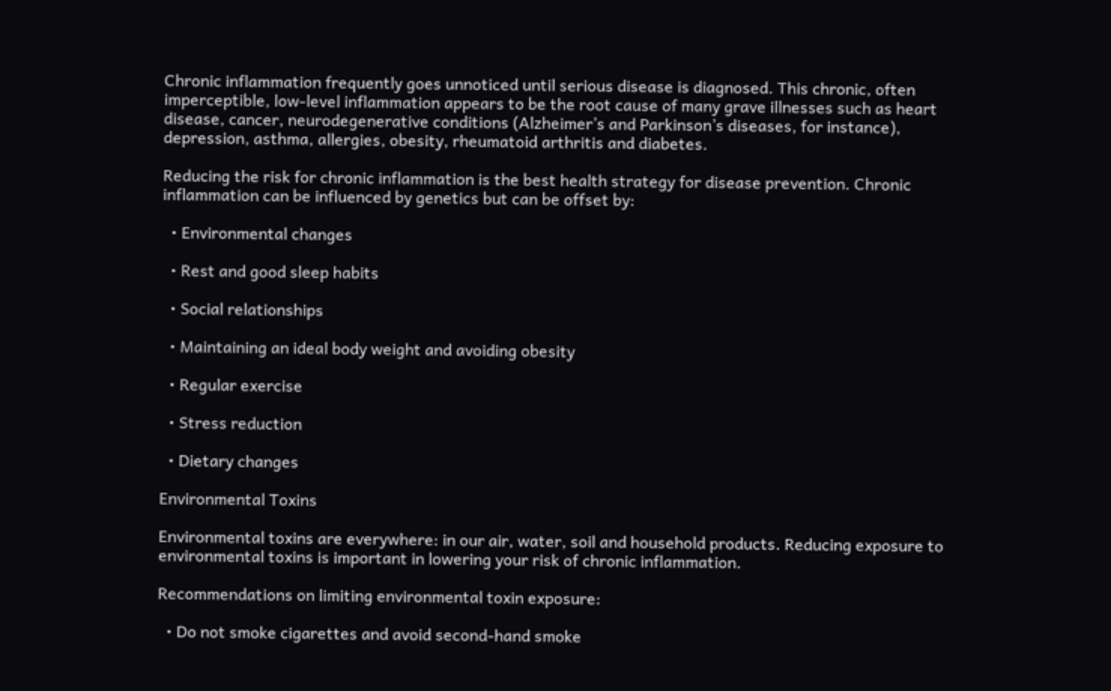Chronic inflammation frequently goes unnoticed until serious disease is diagnosed. This chronic, often imperceptible, low-level inflammation appears to be the root cause of many grave illnesses such as heart disease, cancer, neurodegenerative conditions (Alzheimer’s and Parkinson’s diseases, for instance), depression, asthma, allergies, obesity, rheumatoid arthritis and diabetes.

Reducing the risk for chronic inflammation is the best health strategy for disease prevention. Chronic inflammation can be influenced by genetics but can be offset by:

  • Environmental changes

  • Rest and good sleep habits

  • Social relationships

  • Maintaining an ideal body weight and avoiding obesity

  • Regular exercise

  • Stress reduction

  • Dietary changes

Environmental Toxins

Environmental toxins are everywhere: in our air, water, soil and household products. Reducing exposure to environmental toxins is important in lowering your risk of chronic inflammation.

Recommendations on limiting environmental toxin exposure:

  • Do not smoke cigarettes and avoid second-hand smoke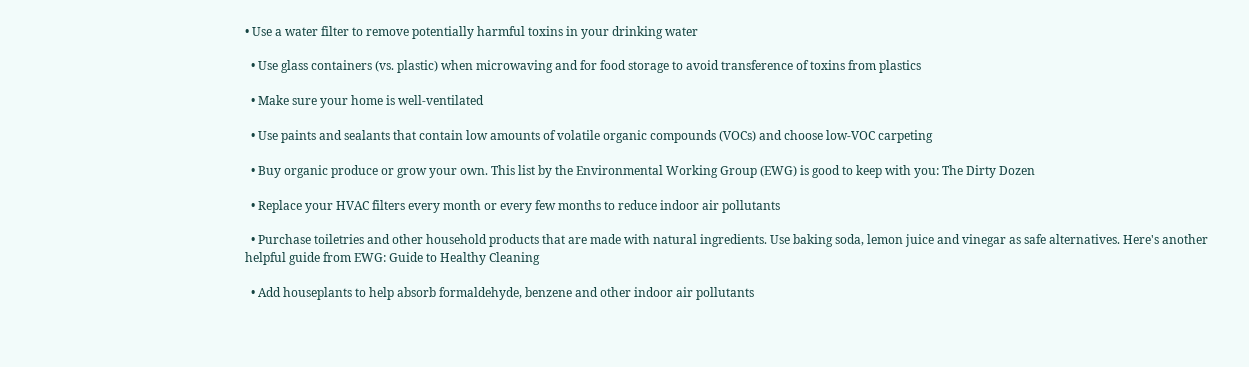• Use a water filter to remove potentially harmful toxins in your drinking water

  • Use glass containers (vs. plastic) when microwaving and for food storage to avoid transference of toxins from plastics

  • Make sure your home is well-ventilated

  • Use paints and sealants that contain low amounts of volatile organic compounds (VOCs) and choose low-VOC carpeting

  • Buy organic produce or grow your own. This list by the Environmental Working Group (EWG) is good to keep with you: The Dirty Dozen

  • Replace your HVAC filters every month or every few months to reduce indoor air pollutants

  • Purchase toiletries and other household products that are made with natural ingredients. Use baking soda, lemon juice and vinegar as safe alternatives. Here's another helpful guide from EWG: Guide to Healthy Cleaning

  • Add houseplants to help absorb formaldehyde, benzene and other indoor air pollutants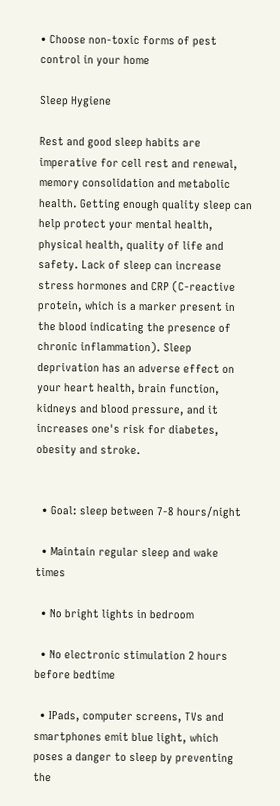• Choose non-toxic forms of pest control in your home

Sleep Hygiene

Rest and good sleep habits are imperative for cell rest and renewal, memory consolidation and metabolic health. Getting enough quality sleep can help protect your mental health, physical health, quality of life and safety. Lack of sleep can increase stress hormones and CRP (C-reactive protein, which is a marker present in the blood indicating the presence of chronic inflammation). Sleep deprivation has an adverse effect on your heart health, brain function, kidneys and blood pressure, and it increases one's risk for diabetes, obesity and stroke.


  • Goal: sleep between 7-8 hours/night

  • Maintain regular sleep and wake times

  • No bright lights in bedroom

  • No electronic stimulation 2 hours before bedtime

  • IPads, computer screens, TVs and smartphones emit blue light, which poses a danger to sleep by preventing the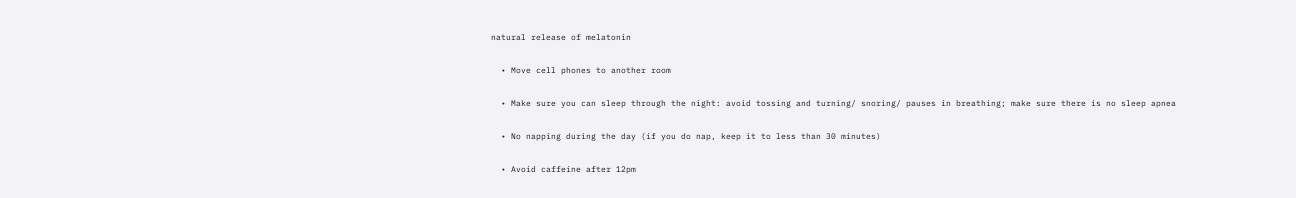natural release of melatonin

  • Move cell phones to another room

  • Make sure you can sleep through the night: avoid tossing and turning/ snoring/ pauses in breathing; make sure there is no sleep apnea

  • No napping during the day (if you do nap, keep it to less than 30 minutes)

  • Avoid caffeine after 12pm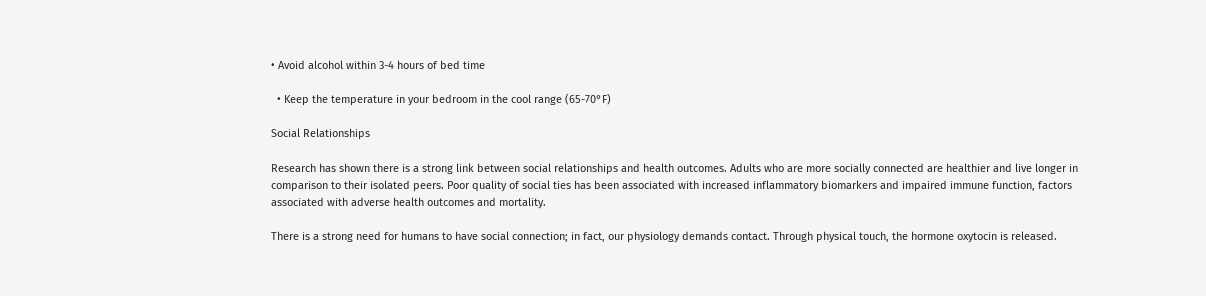• Avoid alcohol within 3-4 hours of bed time

  • Keep the temperature in your bedroom in the cool range (65-70°F)

Social Relationships

Research has shown there is a strong link between social relationships and health outcomes. Adults who are more socially connected are healthier and live longer in comparison to their isolated peers. Poor quality of social ties has been associated with increased inflammatory biomarkers and impaired immune function, factors associated with adverse health outcomes and mortality.

There is a strong need for humans to have social connection; in fact, our physiology demands contact. Through physical touch, the hormone oxytocin is released.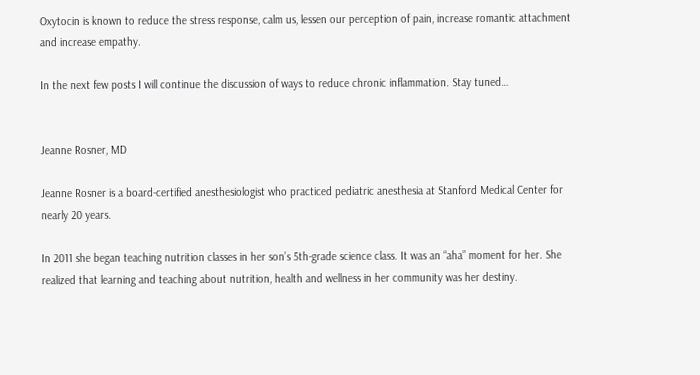Oxytocin is known to reduce the stress response, calm us, lessen our perception of pain, increase romantic attachment and increase empathy.

In the next few posts I will continue the discussion of ways to reduce chronic inflammation. Stay tuned…


Jeanne Rosner, MD

Jeanne Rosner is a board-certified anesthesiologist who practiced pediatric anesthesia at Stanford Medical Center for nearly 20 years.

In 2011 she began teaching nutrition classes in her son’s 5th-grade science class. It was an “aha” moment for her. She realized that learning and teaching about nutrition, health and wellness in her community was her destiny.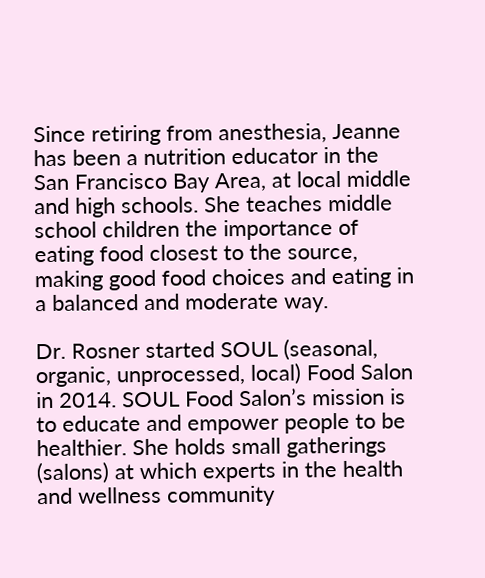Since retiring from anesthesia, Jeanne has been a nutrition educator in the San Francisco Bay Area, at local middle and high schools. She teaches middle school children the importance of eating food closest to the source, making good food choices and eating in a balanced and moderate way.

Dr. Rosner started SOUL (seasonal, organic, unprocessed, local) Food Salon in 2014. SOUL Food Salon’s mission is to educate and empower people to be healthier. She holds small gatherings (salons) at which experts in the health and wellness community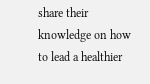share their knowledge on how to lead a healthier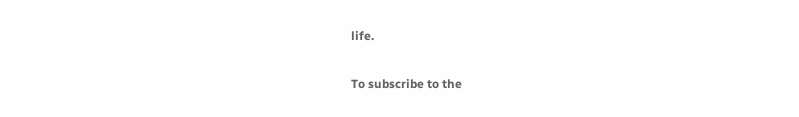life.

To subscribe to the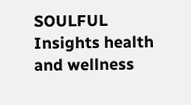SOULFUL Insights health and wellness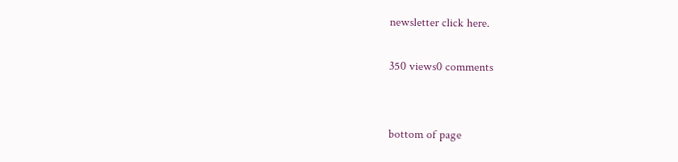newsletter click here.

350 views0 comments


bottom of page